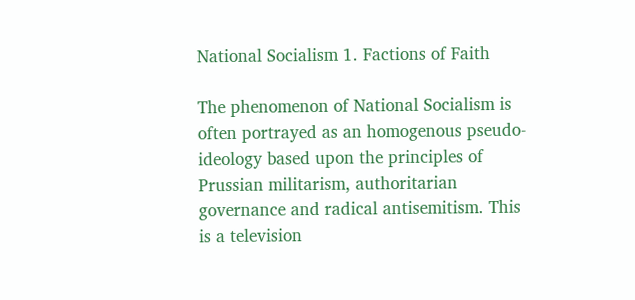National Socialism 1. Factions of Faith

The phenomenon of National Socialism is often portrayed as an homogenous pseudo-ideology based upon the principles of Prussian militarism, authoritarian governance and radical antisemitism. This is a television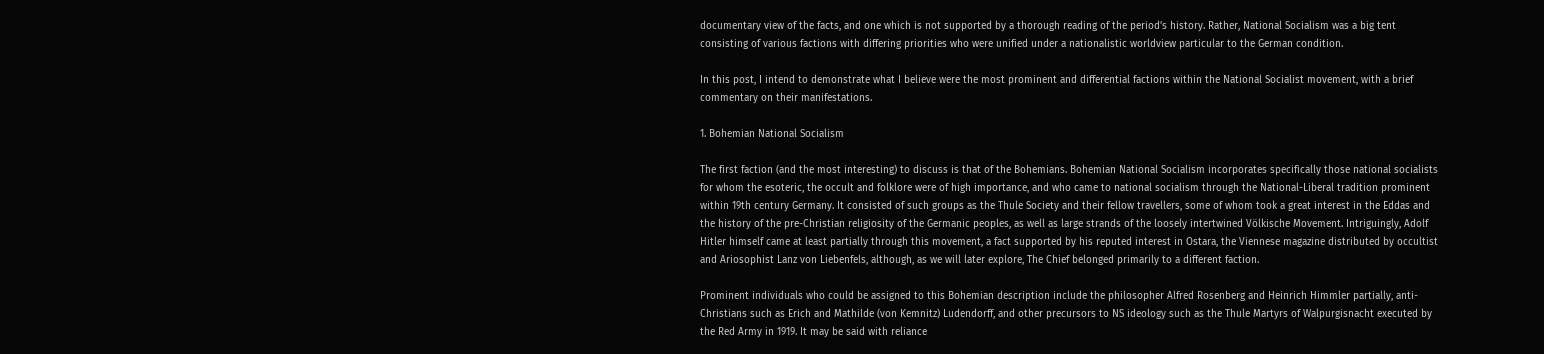documentary view of the facts, and one which is not supported by a thorough reading of the period’s history. Rather, National Socialism was a big tent consisting of various factions with differing priorities who were unified under a nationalistic worldview particular to the German condition.

In this post, I intend to demonstrate what I believe were the most prominent and differential factions within the National Socialist movement, with a brief commentary on their manifestations.

1. Bohemian National Socialism

The first faction (and the most interesting) to discuss is that of the Bohemians. Bohemian National Socialism incorporates specifically those national socialists for whom the esoteric, the occult and folklore were of high importance, and who came to national socialism through the National-Liberal tradition prominent within 19th century Germany. It consisted of such groups as the Thule Society and their fellow travellers, some of whom took a great interest in the Eddas and the history of the pre-Christian religiosity of the Germanic peoples, as well as large strands of the loosely intertwined Völkische Movement. Intriguingly, Adolf Hitler himself came at least partially through this movement, a fact supported by his reputed interest in Ostara, the Viennese magazine distributed by occultist and Ariosophist Lanz von Liebenfels, although, as we will later explore, The Chief belonged primarily to a different faction.

Prominent individuals who could be assigned to this Bohemian description include the philosopher Alfred Rosenberg and Heinrich Himmler partially, anti-Christians such as Erich and Mathilde (von Kemnitz) Ludendorff, and other precursors to NS ideology such as the Thule Martyrs of Walpurgisnacht executed by the Red Army in 1919. It may be said with reliance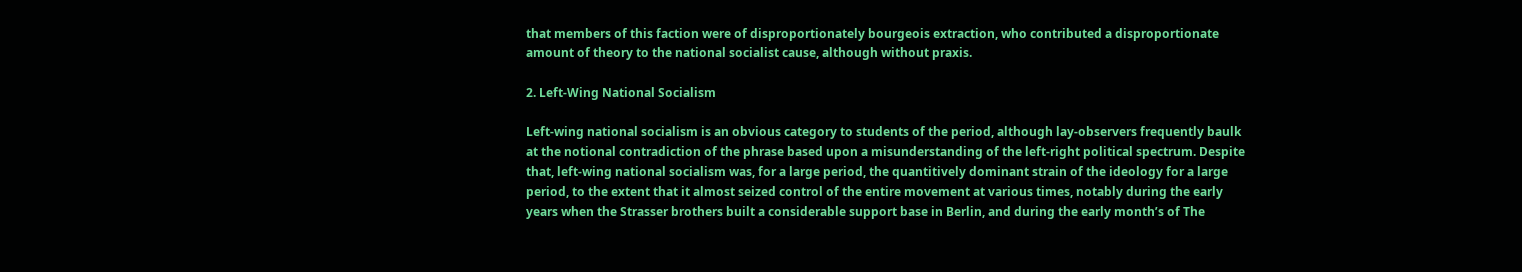that members of this faction were of disproportionately bourgeois extraction, who contributed a disproportionate amount of theory to the national socialist cause, although without praxis.

2. Left-Wing National Socialism

Left-wing national socialism is an obvious category to students of the period, although lay-observers frequently baulk at the notional contradiction of the phrase based upon a misunderstanding of the left-right political spectrum. Despite that, left-wing national socialism was, for a large period, the quantitively dominant strain of the ideology for a large period, to the extent that it almost seized control of the entire movement at various times, notably during the early years when the Strasser brothers built a considerable support base in Berlin, and during the early month’s of The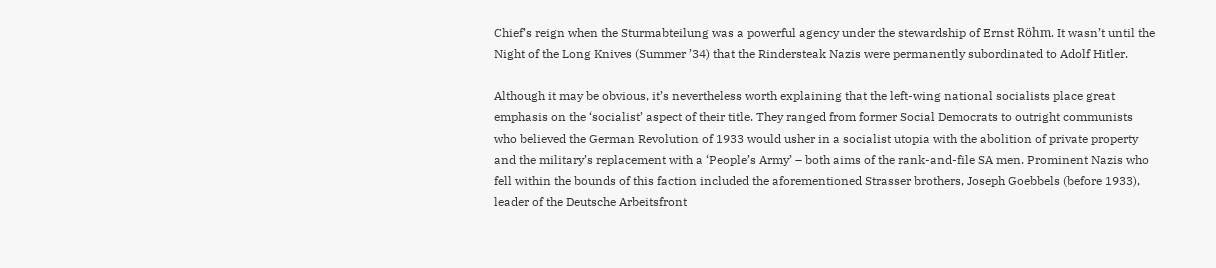Chief’s reign when the Sturmabteilung was a powerful agency under the stewardship of Ernst Röhm. It wasn’t until the Night of the Long Knives (Summer ’34) that the Rindersteak Nazis were permanently subordinated to Adolf Hitler.

Although it may be obvious, it’s nevertheless worth explaining that the left-wing national socialists place great emphasis on the ‘socialist’ aspect of their title. They ranged from former Social Democrats to outright communists who believed the German Revolution of 1933 would usher in a socialist utopia with the abolition of private property and the military’s replacement with a ‘People’s Army’ – both aims of the rank-and-file SA men. Prominent Nazis who fell within the bounds of this faction included the aforementioned Strasser brothers, Joseph Goebbels (before 1933), leader of the Deutsche Arbeitsfront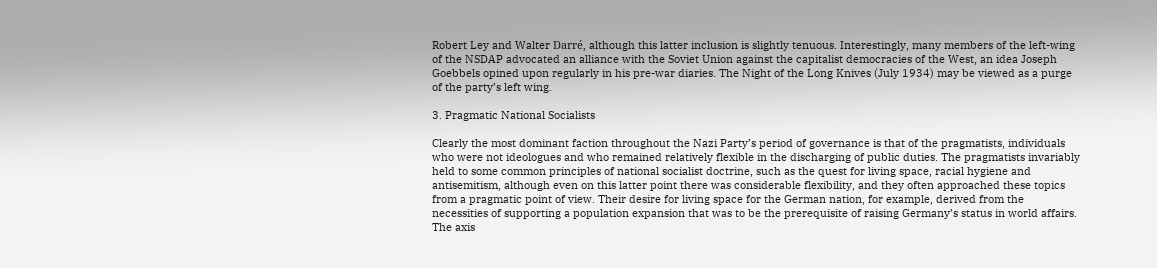Robert Ley and Walter Darré, although this latter inclusion is slightly tenuous. Interestingly, many members of the left-wing of the NSDAP advocated an alliance with the Soviet Union against the capitalist democracies of the West, an idea Joseph Goebbels opined upon regularly in his pre-war diaries. The Night of the Long Knives (July 1934) may be viewed as a purge of the party’s left wing.

3. Pragmatic National Socialists

Clearly the most dominant faction throughout the Nazi Party’s period of governance is that of the pragmatists, individuals who were not ideologues and who remained relatively flexible in the discharging of public duties. The pragmatists invariably held to some common principles of national socialist doctrine, such as the quest for living space, racial hygiene and antisemitism, although even on this latter point there was considerable flexibility, and they often approached these topics from a pragmatic point of view. Their desire for living space for the German nation, for example, derived from the necessities of supporting a population expansion that was to be the prerequisite of raising Germany’s status in world affairs. The axis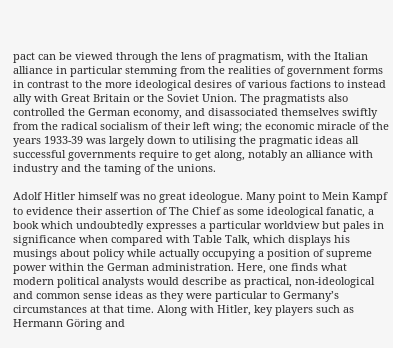pact can be viewed through the lens of pragmatism, with the Italian alliance in particular stemming from the realities of government forms in contrast to the more ideological desires of various factions to instead ally with Great Britain or the Soviet Union. The pragmatists also controlled the German economy, and disassociated themselves swiftly from the radical socialism of their left wing; the economic miracle of the years 1933-39 was largely down to utilising the pragmatic ideas all successful governments require to get along, notably an alliance with industry and the taming of the unions.

Adolf Hitler himself was no great ideologue. Many point to Mein Kampf to evidence their assertion of The Chief as some ideological fanatic, a book which undoubtedly expresses a particular worldview but pales in significance when compared with Table Talk, which displays his musings about policy while actually occupying a position of supreme power within the German administration. Here, one finds what modern political analysts would describe as practical, non-ideological and common sense ideas as they were particular to Germany’s circumstances at that time. Along with Hitler, key players such as Hermann Göring and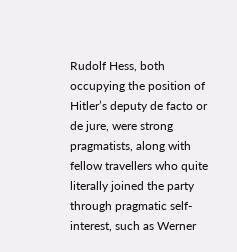Rudolf Hess, both occupying the position of Hitler’s deputy de facto or de jure, were strong pragmatists, along with fellow travellers who quite literally joined the party through pragmatic self-interest, such as Werner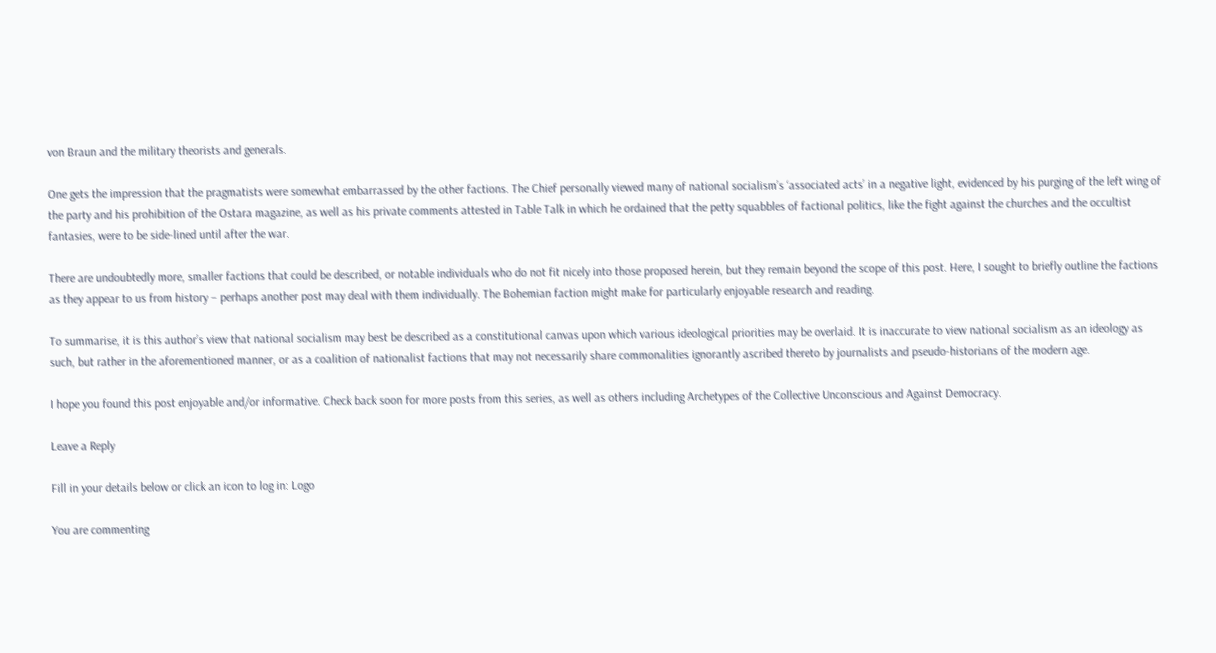von Braun and the military theorists and generals.

One gets the impression that the pragmatists were somewhat embarrassed by the other factions. The Chief personally viewed many of national socialism’s ‘associated acts’ in a negative light, evidenced by his purging of the left wing of the party and his prohibition of the Ostara magazine, as well as his private comments attested in Table Talk in which he ordained that the petty squabbles of factional politics, like the fight against the churches and the occultist fantasies, were to be side-lined until after the war.

There are undoubtedly more, smaller factions that could be described, or notable individuals who do not fit nicely into those proposed herein, but they remain beyond the scope of this post. Here, I sought to briefly outline the factions as they appear to us from history – perhaps another post may deal with them individually. The Bohemian faction might make for particularly enjoyable research and reading.

To summarise, it is this author’s view that national socialism may best be described as a constitutional canvas upon which various ideological priorities may be overlaid. It is inaccurate to view national socialism as an ideology as such, but rather in the aforementioned manner, or as a coalition of nationalist factions that may not necessarily share commonalities ignorantly ascribed thereto by journalists and pseudo-historians of the modern age.

I hope you found this post enjoyable and/or informative. Check back soon for more posts from this series, as well as others including Archetypes of the Collective Unconscious and Against Democracy.

Leave a Reply

Fill in your details below or click an icon to log in: Logo

You are commenting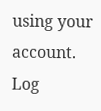using your account. Log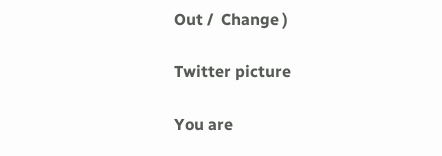Out /  Change )

Twitter picture

You are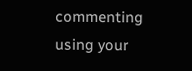commenting using your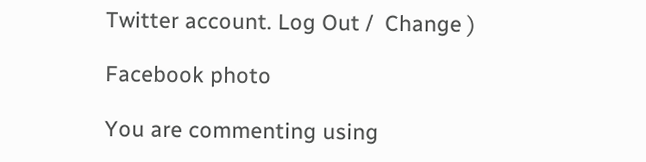Twitter account. Log Out /  Change )

Facebook photo

You are commenting using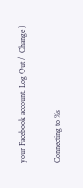your Facebook account. Log Out /  Change )

Connecting to %s